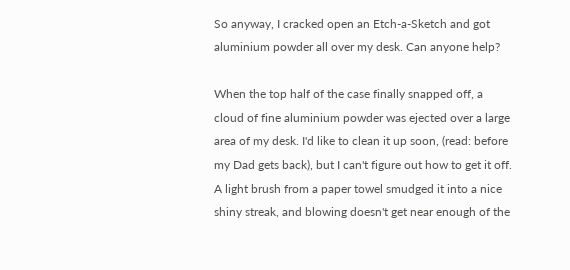So anyway, I cracked open an Etch-a-Sketch and got aluminium powder all over my desk. Can anyone help?

When the top half of the case finally snapped off, a cloud of fine aluminium powder was ejected over a large area of my desk. I'd like to clean it up soon, (read: before my Dad gets back), but I can't figure out how to get it off. A light brush from a paper towel smudged it into a nice shiny streak, and blowing doesn't get near enough of the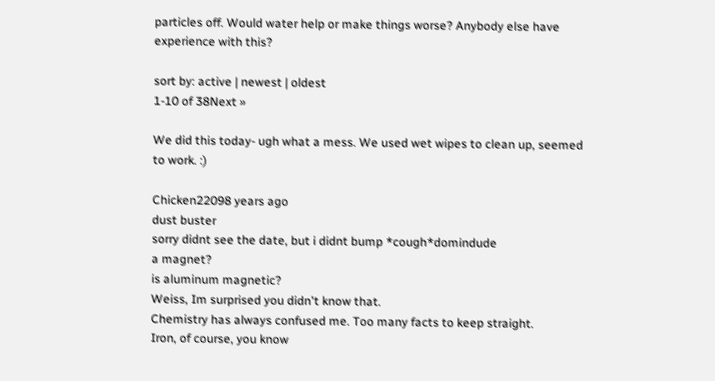particles off. Would water help or make things worse? Anybody else have experience with this?

sort by: active | newest | oldest
1-10 of 38Next »

We did this today- ugh what a mess. We used wet wipes to clean up, seemed to work. :)

Chicken22098 years ago
dust buster
sorry didnt see the date, but i didnt bump *cough*domindude
a magnet?
is aluminum magnetic?
Weiss, Im surprised you didn't know that.
Chemistry has always confused me. Too many facts to keep straight.
Iron, of course, you know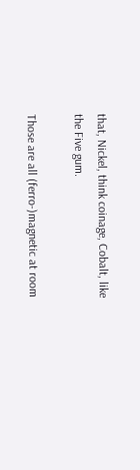that, Nickel, think coinage, Cobalt, like the Five gum.

Those are all (ferro-)magnetic at room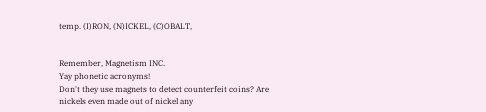temp. (I)RON, (N)ICKEL, (C)OBALT,


Remember, Magnetism INC.
Yay phonetic acronyms!
Don't they use magnets to detect counterfeit coins? Are nickels even made out of nickel any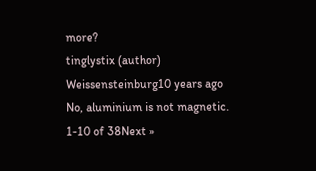more?
tinglystix (author)  Weissensteinburg10 years ago
No, aluminium is not magnetic.
1-10 of 38Next »